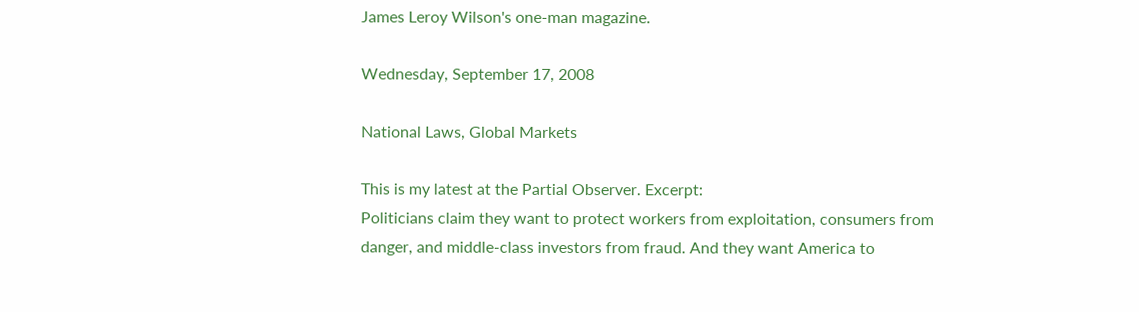James Leroy Wilson's one-man magazine.

Wednesday, September 17, 2008

National Laws, Global Markets

This is my latest at the Partial Observer. Excerpt:
Politicians claim they want to protect workers from exploitation, consumers from danger, and middle-class investors from fraud. And they want America to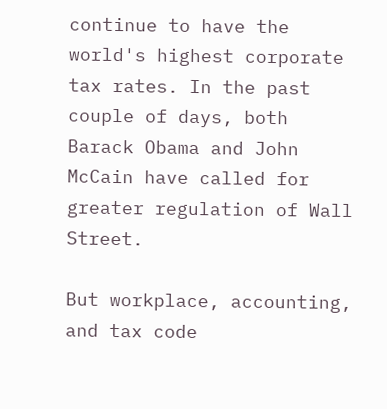continue to have the world's highest corporate tax rates. In the past couple of days, both Barack Obama and John McCain have called for greater regulation of Wall Street.

But workplace, accounting, and tax code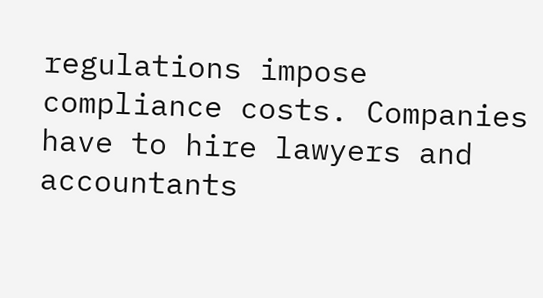regulations impose compliance costs. Companies have to hire lawyers and accountants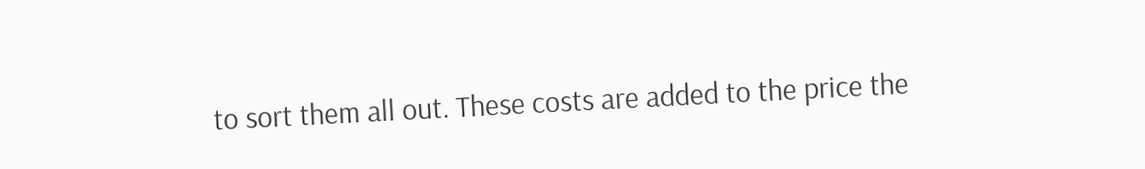to sort them all out. These costs are added to the price the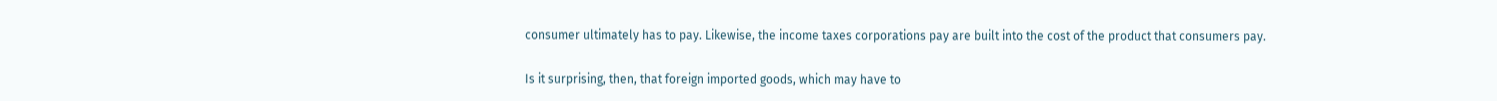consumer ultimately has to pay. Likewise, the income taxes corporations pay are built into the cost of the product that consumers pay.

Is it surprising, then, that foreign imported goods, which may have to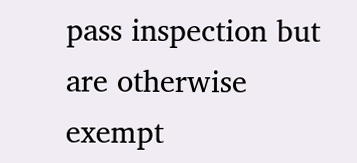pass inspection but are otherwise exempt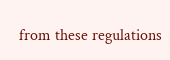from these regulations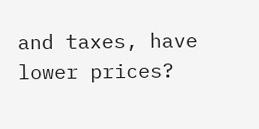and taxes, have lower prices?